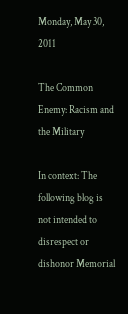Monday, May 30, 2011

The Common Enemy: Racism and the Military

In context: The following blog is not intended to disrespect or dishonor Memorial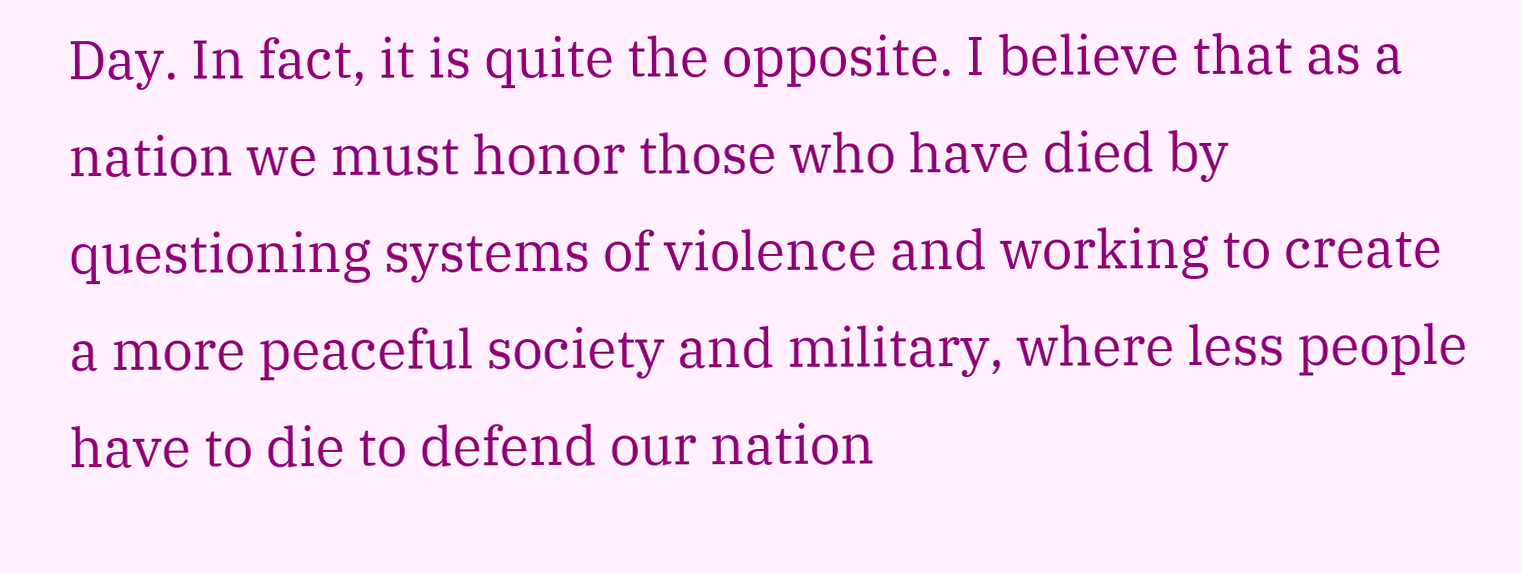Day. In fact, it is quite the opposite. I believe that as a nation we must honor those who have died by questioning systems of violence and working to create a more peaceful society and military, where less people have to die to defend our nation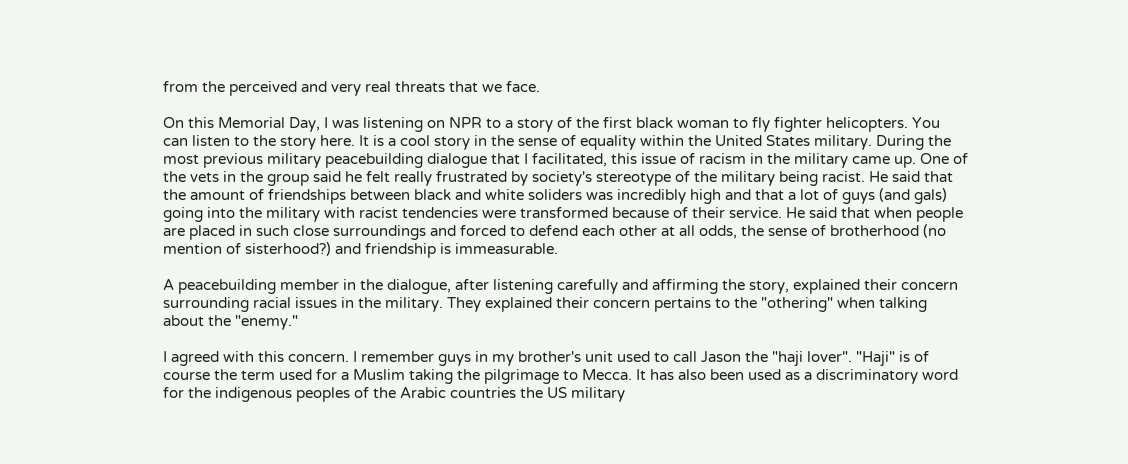from the perceived and very real threats that we face.

On this Memorial Day, I was listening on NPR to a story of the first black woman to fly fighter helicopters. You can listen to the story here. It is a cool story in the sense of equality within the United States military. During the most previous military peacebuilding dialogue that I facilitated, this issue of racism in the military came up. One of the vets in the group said he felt really frustrated by society's stereotype of the military being racist. He said that the amount of friendships between black and white soliders was incredibly high and that a lot of guys (and gals) going into the military with racist tendencies were transformed because of their service. He said that when people are placed in such close surroundings and forced to defend each other at all odds, the sense of brotherhood (no mention of sisterhood?) and friendship is immeasurable.

A peacebuilding member in the dialogue, after listening carefully and affirming the story, explained their concern surrounding racial issues in the military. They explained their concern pertains to the "othering" when talking about the "enemy."

I agreed with this concern. I remember guys in my brother's unit used to call Jason the "haji lover". "Haji" is of course the term used for a Muslim taking the pilgrimage to Mecca. It has also been used as a discriminatory word for the indigenous peoples of the Arabic countries the US military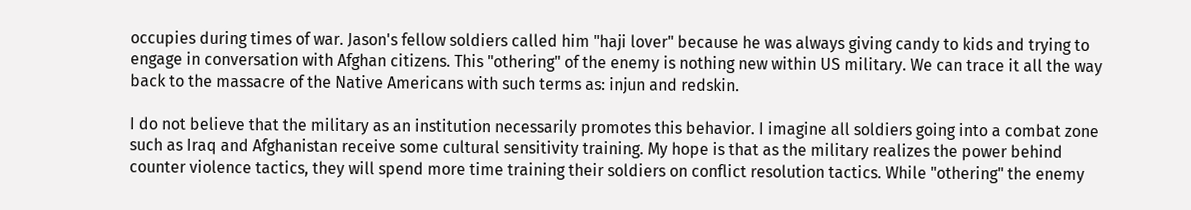occupies during times of war. Jason's fellow soldiers called him "haji lover" because he was always giving candy to kids and trying to engage in conversation with Afghan citizens. This "othering" of the enemy is nothing new within US military. We can trace it all the way back to the massacre of the Native Americans with such terms as: injun and redskin.

I do not believe that the military as an institution necessarily promotes this behavior. I imagine all soldiers going into a combat zone such as Iraq and Afghanistan receive some cultural sensitivity training. My hope is that as the military realizes the power behind counter violence tactics, they will spend more time training their soldiers on conflict resolution tactics. While "othering" the enemy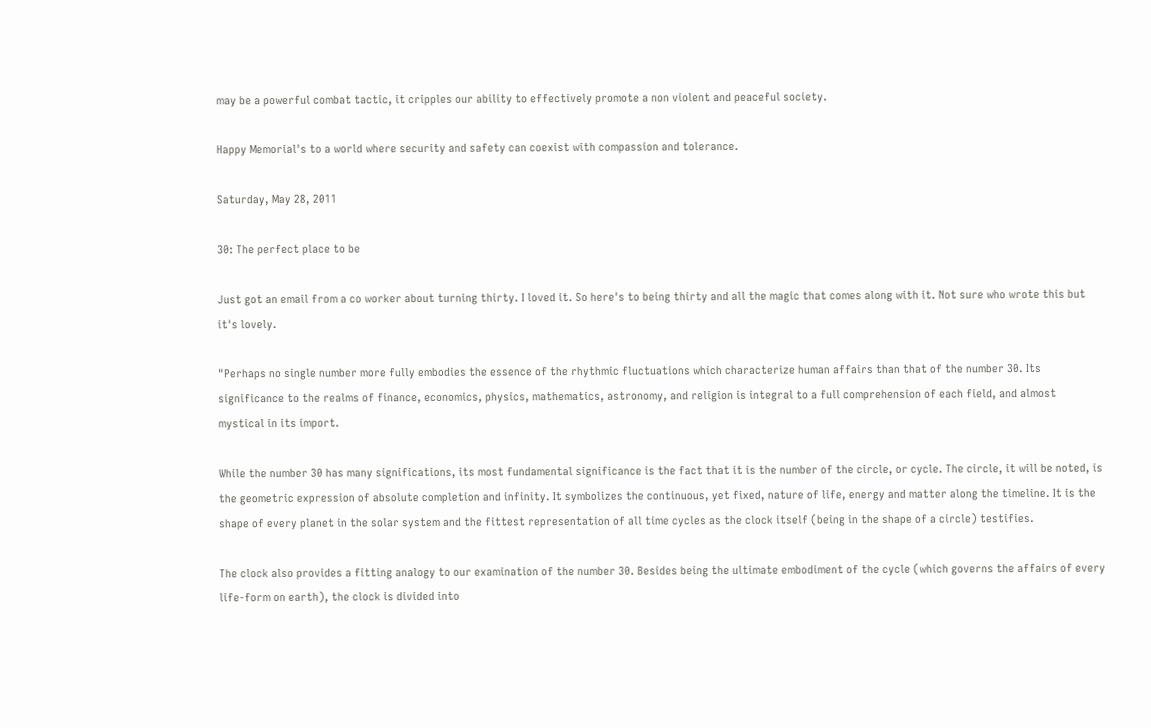may be a powerful combat tactic, it cripples our ability to effectively promote a non violent and peaceful society.

Happy Memorial's to a world where security and safety can coexist with compassion and tolerance.

Saturday, May 28, 2011

30: The perfect place to be

Just got an email from a co worker about turning thirty. I loved it. So here's to being thirty and all the magic that comes along with it. Not sure who wrote this but it's lovely.

"Perhaps no single number more fully embodies the essence of the rhythmic fluctuations which characterize human affairs than that of the number 30. Its significance to the realms of finance, economics, physics, mathematics, astronomy, and religion is integral to a full comprehension of each field, and almost mystical in its import.

While the number 30 has many significations, its most fundamental significance is the fact that it is the number of the circle, or cycle. The circle, it will be noted, is the geometric expression of absolute completion and infinity. It symbolizes the continuous, yet fixed, nature of life, energy and matter along the timeline. It is the shape of every planet in the solar system and the fittest representation of all time cycles as the clock itself (being in the shape of a circle) testifies.

The clock also provides a fitting analogy to our examination of the number 30. Besides being the ultimate embodiment of the cycle (which governs the affairs of every life-form on earth), the clock is divided into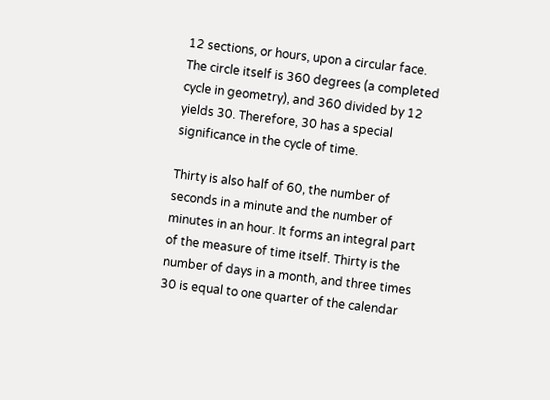12 sections, or hours, upon a circular face. The circle itself is 360 degrees (a completed cycle in geometry), and 360 divided by 12 yields 30. Therefore, 30 has a special significance in the cycle of time.

Thirty is also half of 60, the number of seconds in a minute and the number of minutes in an hour. It forms an integral part of the measure of time itself. Thirty is the number of days in a month, and three times 30 is equal to one quarter of the calendar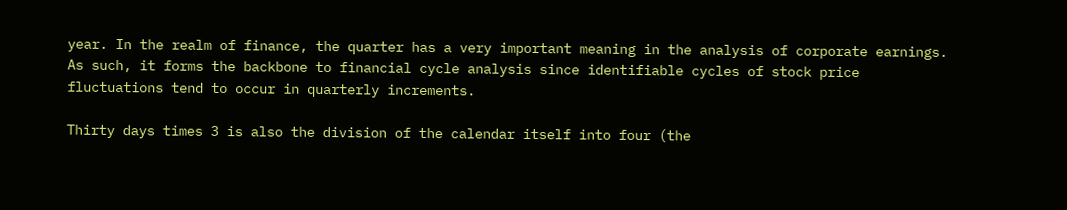year. In the realm of finance, the quarter has a very important meaning in the analysis of corporate earnings. As such, it forms the backbone to financial cycle analysis since identifiable cycles of stock price fluctuations tend to occur in quarterly increments.

Thirty days times 3 is also the division of the calendar itself into four (the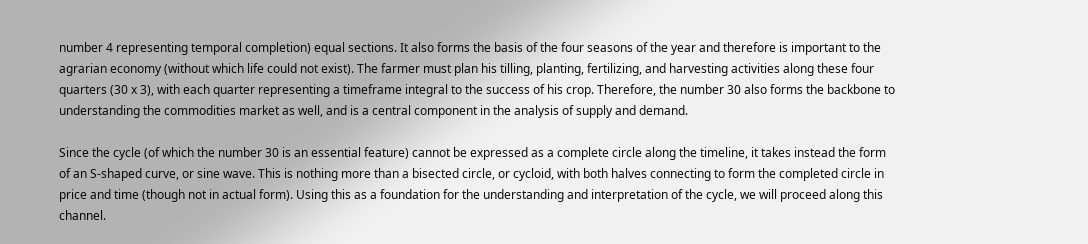number 4 representing temporal completion) equal sections. It also forms the basis of the four seasons of the year and therefore is important to the agrarian economy (without which life could not exist). The farmer must plan his tilling, planting, fertilizing, and harvesting activities along these four quarters (30 x 3), with each quarter representing a timeframe integral to the success of his crop. Therefore, the number 30 also forms the backbone to understanding the commodities market as well, and is a central component in the analysis of supply and demand.

Since the cycle (of which the number 30 is an essential feature) cannot be expressed as a complete circle along the timeline, it takes instead the form of an S-shaped curve, or sine wave. This is nothing more than a bisected circle, or cycloid, with both halves connecting to form the completed circle in price and time (though not in actual form). Using this as a foundation for the understanding and interpretation of the cycle, we will proceed along this channel.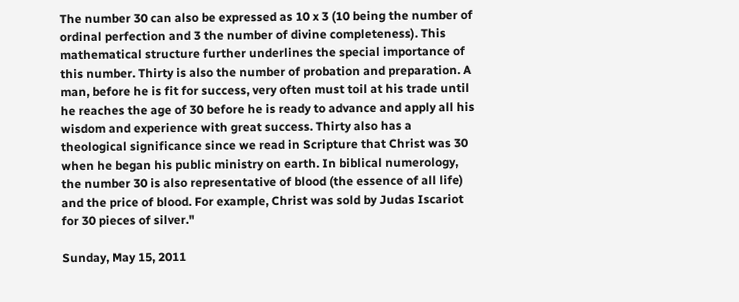The number 30 can also be expressed as 10 x 3 (10 being the number of ordinal perfection and 3 the number of divine completeness). This mathematical structure further underlines the special importance of this number. Thirty is also the number of probation and preparation. A man, before he is fit for success, very often must toil at his trade until he reaches the age of 30 before he is ready to advance and apply all his wisdom and experience with great success. Thirty also has a theological significance since we read in Scripture that Christ was 30 when he began his public ministry on earth. In biblical numerology, the number 30 is also representative of blood (the essence of all life) and the price of blood. For example, Christ was sold by Judas Iscariot for 30 pieces of silver."

Sunday, May 15, 2011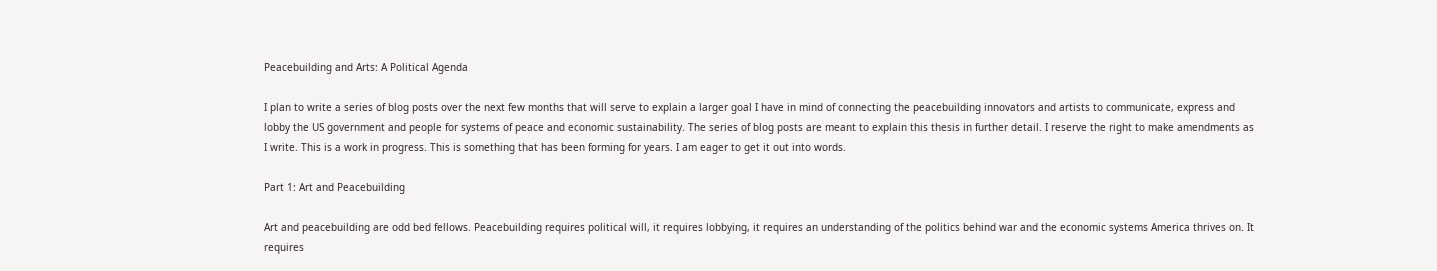Peacebuilding and Arts: A Political Agenda

I plan to write a series of blog posts over the next few months that will serve to explain a larger goal I have in mind of connecting the peacebuilding innovators and artists to communicate, express and lobby the US government and people for systems of peace and economic sustainability. The series of blog posts are meant to explain this thesis in further detail. I reserve the right to make amendments as I write. This is a work in progress. This is something that has been forming for years. I am eager to get it out into words.

Part 1: Art and Peacebuilding

Art and peacebuilding are odd bed fellows. Peacebuilding requires political will, it requires lobbying, it requires an understanding of the politics behind war and the economic systems America thrives on. It requires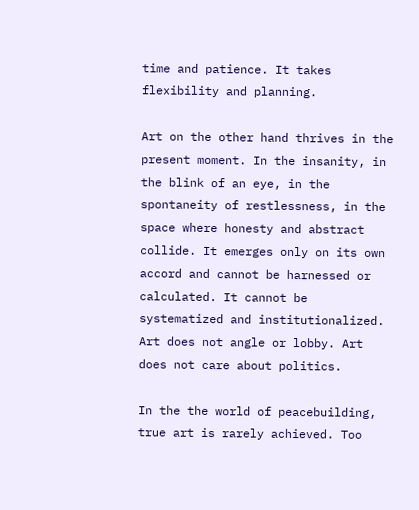time and patience. It takes flexibility and planning.

Art on the other hand thrives in the present moment. In the insanity, in the blink of an eye, in the spontaneity of restlessness, in the space where honesty and abstract collide. It emerges only on its own accord and cannot be harnessed or calculated. It cannot be systematized and institutionalized. Art does not angle or lobby. Art does not care about politics.

In the the world of peacebuilding, true art is rarely achieved. Too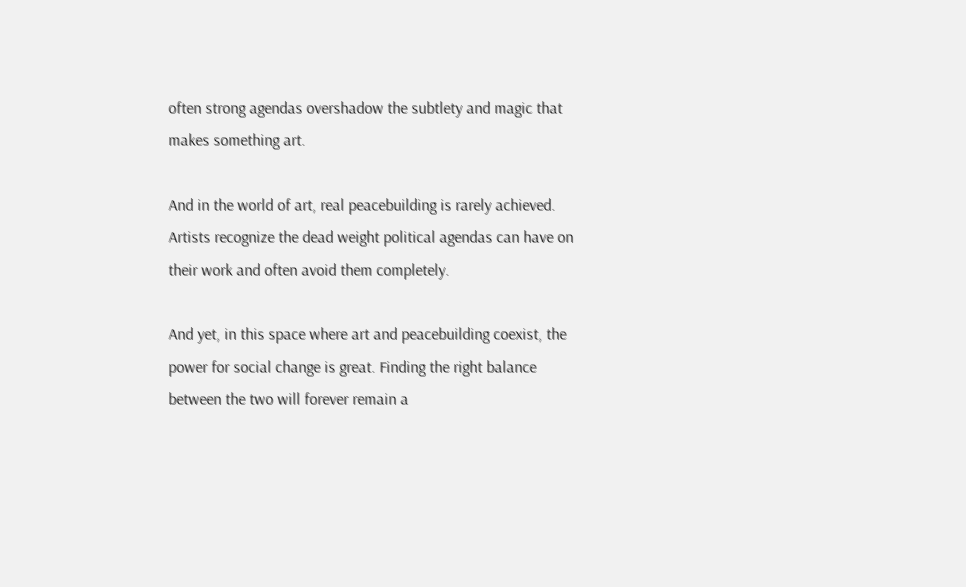often strong agendas overshadow the subtlety and magic that makes something art.

And in the world of art, real peacebuilding is rarely achieved. Artists recognize the dead weight political agendas can have on their work and often avoid them completely.

And yet, in this space where art and peacebuilding coexist, the power for social change is great. Finding the right balance between the two will forever remain a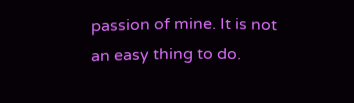passion of mine. It is not an easy thing to do.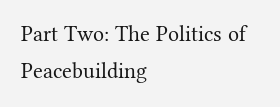Part Two: The Politics of Peacebuilding